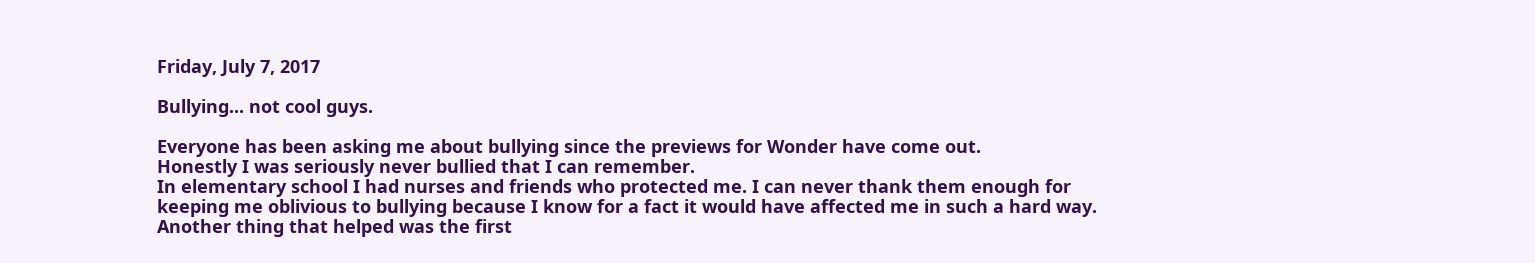Friday, July 7, 2017

Bullying... not cool guys.

Everyone has been asking me about bullying since the previews for Wonder have come out.
Honestly I was seriously never bullied that I can remember.
In elementary school I had nurses and friends who protected me. I can never thank them enough for keeping me oblivious to bullying because I know for a fact it would have affected me in such a hard way.
Another thing that helped was the first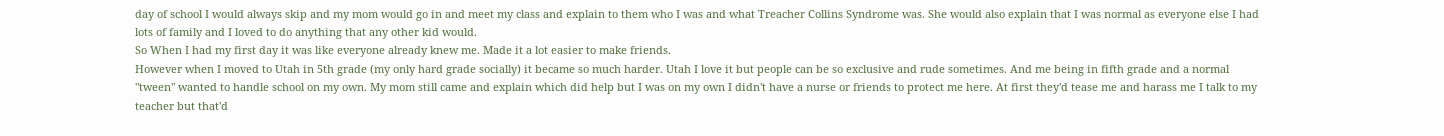day of school I would always skip and my mom would go in and meet my class and explain to them who I was and what Treacher Collins Syndrome was. She would also explain that I was normal as everyone else I had lots of family and I loved to do anything that any other kid would.
So When I had my first day it was like everyone already knew me. Made it a lot easier to make friends.
However when I moved to Utah in 5th grade (my only hard grade socially) it became so much harder. Utah I love it but people can be so exclusive and rude sometimes. And me being in fifth grade and a normal "tween" wanted to handle school on my own. My mom still came and explain which did help but I was on my own I didn't have a nurse or friends to protect me here. At first they'd tease me and harass me I talk to my teacher but that'd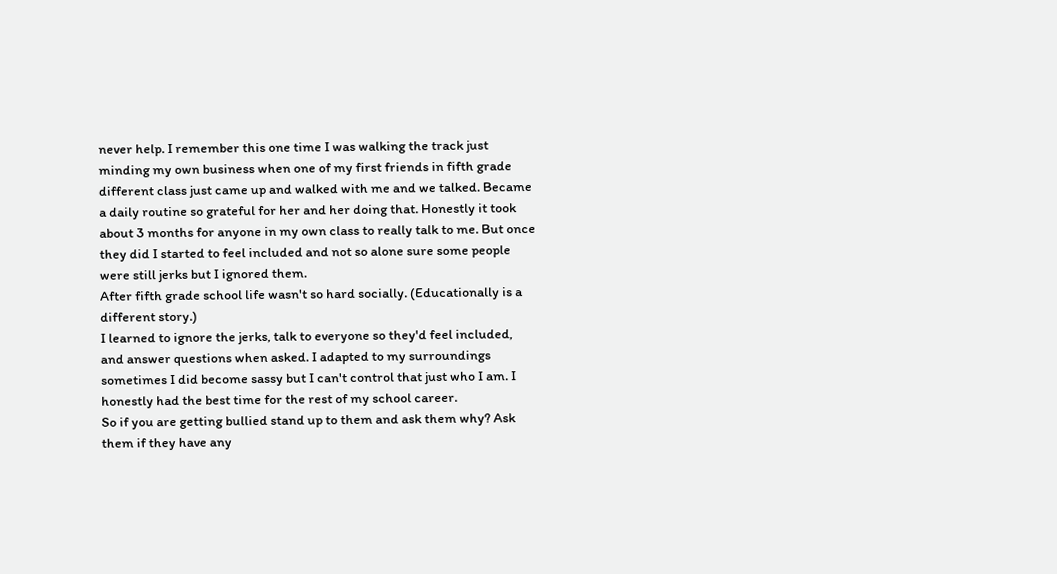never help. I remember this one time I was walking the track just minding my own business when one of my first friends in fifth grade different class just came up and walked with me and we talked. Became a daily routine so grateful for her and her doing that. Honestly it took about 3 months for anyone in my own class to really talk to me. But once they did I started to feel included and not so alone sure some people were still jerks but I ignored them.
After fifth grade school life wasn't so hard socially. (Educationally is a different story.)
I learned to ignore the jerks, talk to everyone so they'd feel included, and answer questions when asked. I adapted to my surroundings sometimes I did become sassy but I can't control that just who I am. I honestly had the best time for the rest of my school career.
So if you are getting bullied stand up to them and ask them why? Ask them if they have any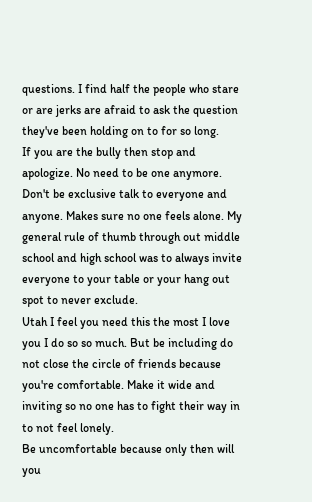questions. I find half the people who stare or are jerks are afraid to ask the question they've been holding on to for so long.
If you are the bully then stop and apologize. No need to be one anymore.
Don't be exclusive talk to everyone and anyone. Makes sure no one feels alone. My general rule of thumb through out middle school and high school was to always invite everyone to your table or your hang out spot to never exclude.
Utah I feel you need this the most I love you I do so so much. But be including do not close the circle of friends because you're comfortable. Make it wide and inviting so no one has to fight their way in to not feel lonely.
Be uncomfortable because only then will you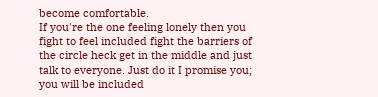become comfortable.
If you're the one feeling lonely then you fight to feel included fight the barriers of the circle heck get in the middle and just talk to everyone. Just do it I promise you; you will be included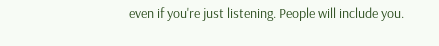even if you're just listening. People will include you.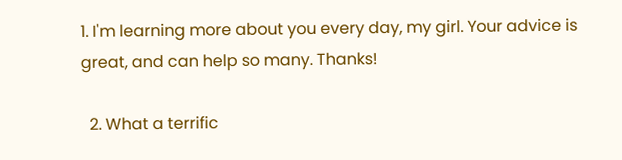1. I'm learning more about you every day, my girl. Your advice is great, and can help so many. Thanks!

  2. What a terrific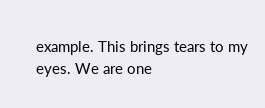example. This brings tears to my eyes. We are one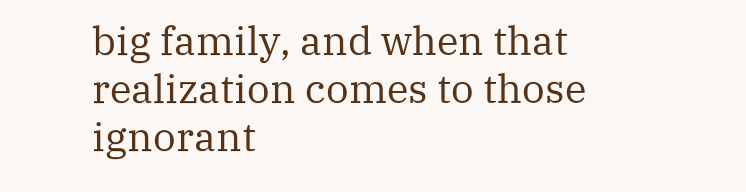big family, and when that realization comes to those ignorant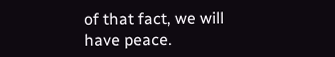of that fact, we will have peace.